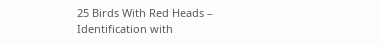25 Birds With Red Heads – Identification with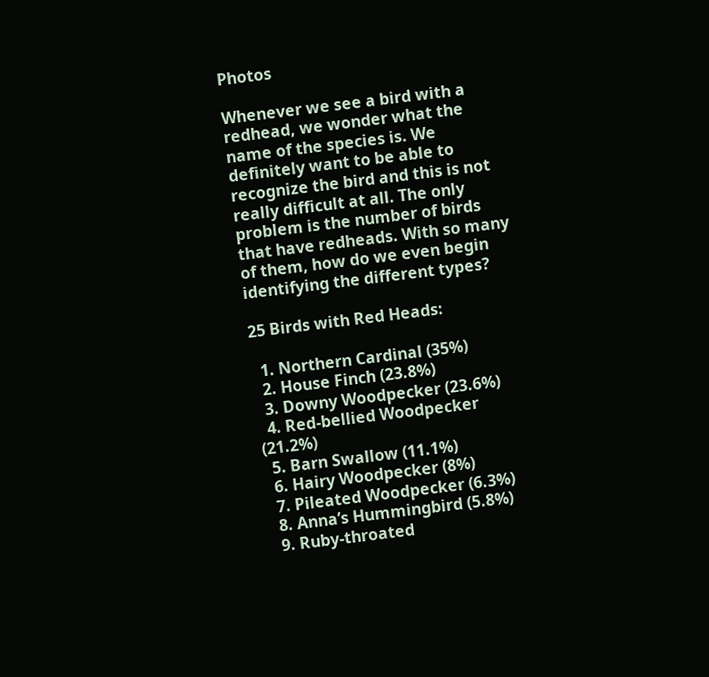Photos

Whenever we see a bird with a redhead, we wonder what the name of the species is. We definitely want to be able to recognize the bird and this is not really difficult at all. The only problem is the number of birds that have redheads. With so many of them, how do we even begin identifying the different types?

25 Birds with Red Heads:

  1. Northern Cardinal (35%)
  2. House Finch (23.8%)
  3. Downy Woodpecker (23.6%)
  4. Red-bellied Woodpecker (21.2%)
  5. Barn Swallow (11.1%)
  6. Hairy Woodpecker (8%)
  7. Pileated Woodpecker (6.3%)
  8. Anna’s Hummingbird (5.8%)
  9. Ruby-throated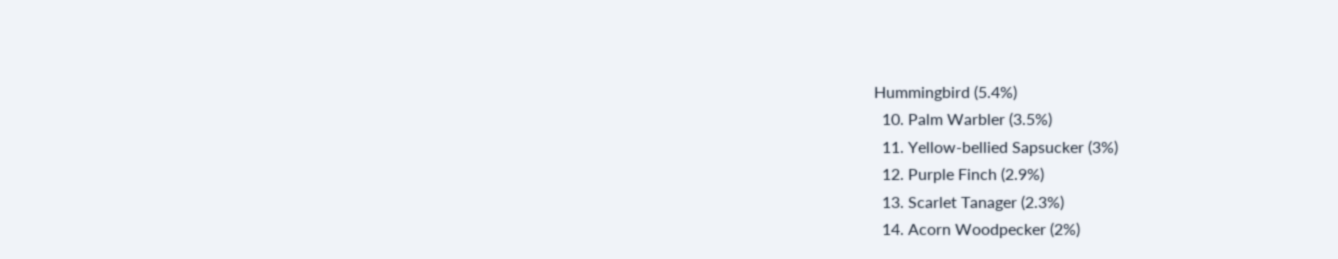Hummingbird (5.4%)
  10. Palm Warbler (3.5%)
  11. Yellow-bellied Sapsucker (3%)
  12. Purple Finch (2.9%)
  13. Scarlet Tanager (2.3%)
  14. Acorn Woodpecker (2%)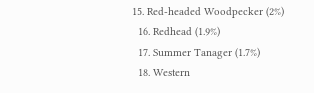15. Red-headed Woodpecker (2%)
  16. Redhead (1.9%)
  17. Summer Tanager (1.7%)
  18. Western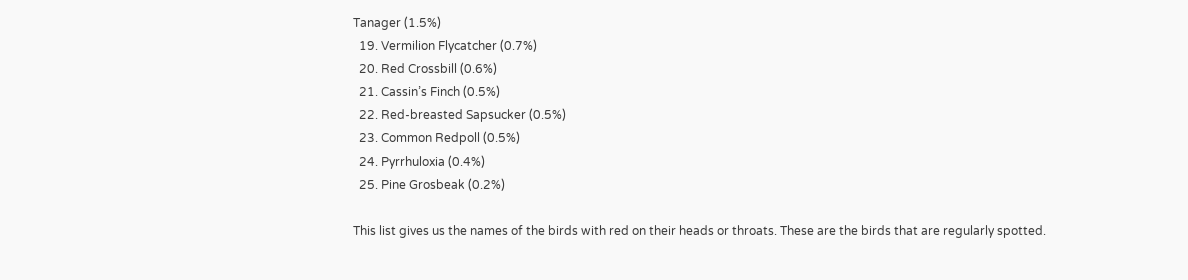Tanager (1.5%)
  19. Vermilion Flycatcher (0.7%)
  20. Red Crossbill (0.6%)
  21. Cassin’s Finch (0.5%)
  22. Red-breasted Sapsucker (0.5%)
  23. Common Redpoll (0.5%)
  24. Pyrrhuloxia (0.4%)
  25. Pine Grosbeak (0.2%)

This list gives us the names of the birds with red on their heads or throats. These are the birds that are regularly spotted.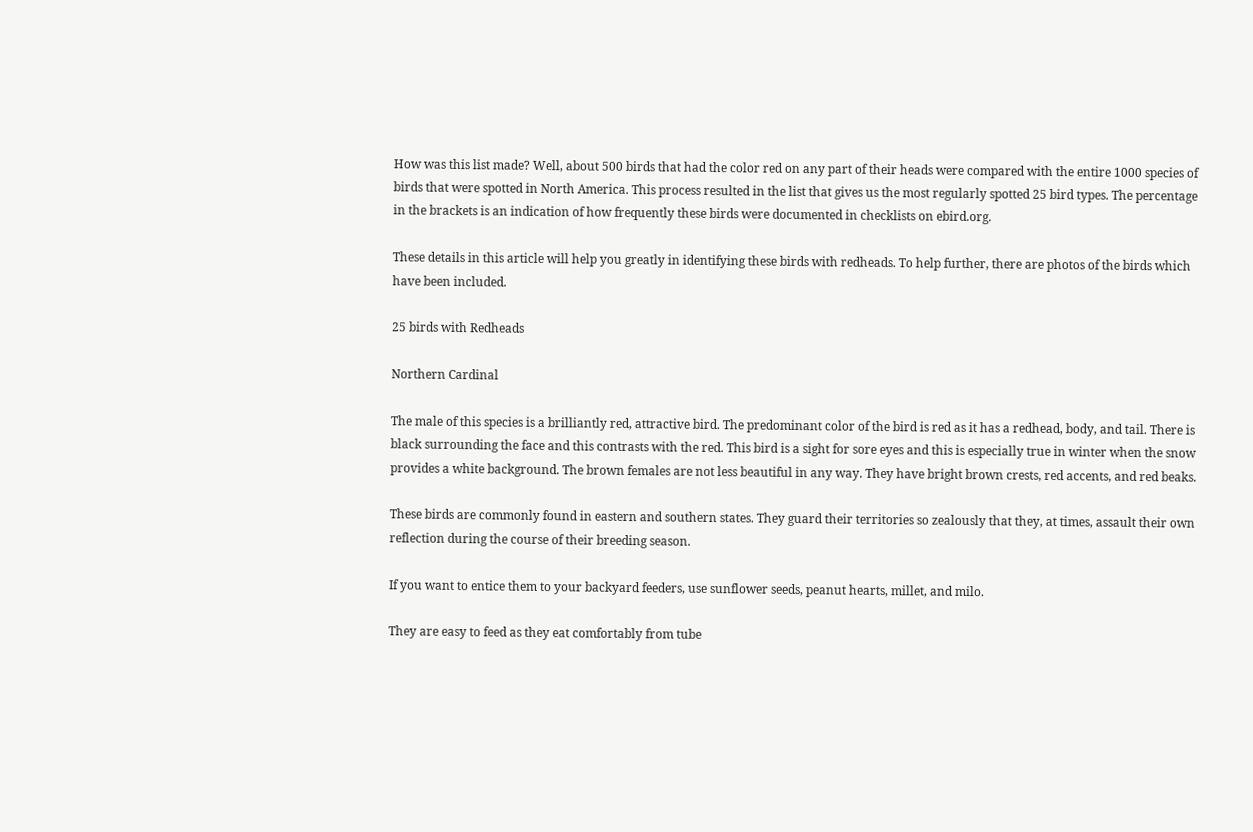How was this list made? Well, about 500 birds that had the color red on any part of their heads were compared with the entire 1000 species of birds that were spotted in North America. This process resulted in the list that gives us the most regularly spotted 25 bird types. The percentage in the brackets is an indication of how frequently these birds were documented in checklists on ebird.org.

These details in this article will help you greatly in identifying these birds with redheads. To help further, there are photos of the birds which have been included.

25 birds with Redheads

Northern Cardinal

The male of this species is a brilliantly red, attractive bird. The predominant color of the bird is red as it has a redhead, body, and tail. There is black surrounding the face and this contrasts with the red. This bird is a sight for sore eyes and this is especially true in winter when the snow provides a white background. The brown females are not less beautiful in any way. They have bright brown crests, red accents, and red beaks.

These birds are commonly found in eastern and southern states. They guard their territories so zealously that they, at times, assault their own reflection during the course of their breeding season.

If you want to entice them to your backyard feeders, use sunflower seeds, peanut hearts, millet, and milo.

They are easy to feed as they eat comfortably from tube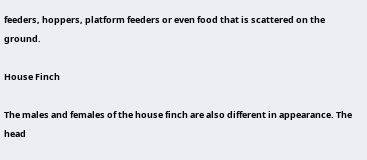feeders, hoppers, platform feeders or even food that is scattered on the ground.

House Finch

The males and females of the house finch are also different in appearance. The head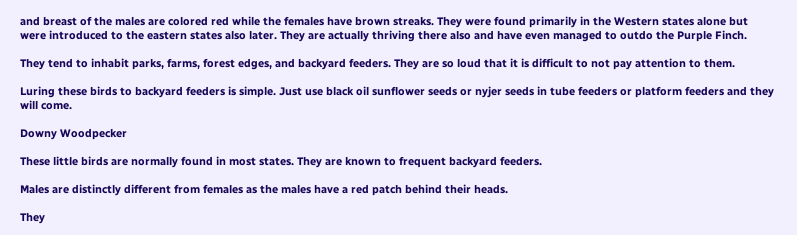and breast of the males are colored red while the females have brown streaks. They were found primarily in the Western states alone but were introduced to the eastern states also later. They are actually thriving there also and have even managed to outdo the Purple Finch.

They tend to inhabit parks, farms, forest edges, and backyard feeders. They are so loud that it is difficult to not pay attention to them.

Luring these birds to backyard feeders is simple. Just use black oil sunflower seeds or nyjer seeds in tube feeders or platform feeders and they will come.

Downy Woodpecker

These little birds are normally found in most states. They are known to frequent backyard feeders.

Males are distinctly different from females as the males have a red patch behind their heads.

They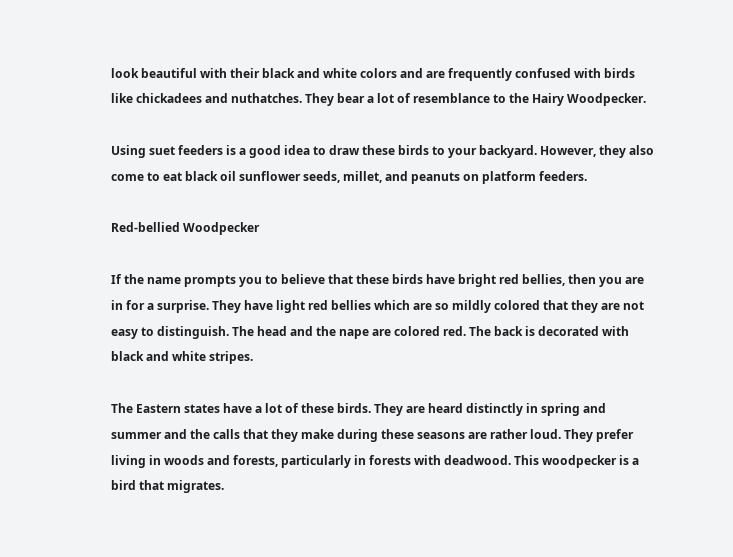look beautiful with their black and white colors and are frequently confused with birds like chickadees and nuthatches. They bear a lot of resemblance to the Hairy Woodpecker.

Using suet feeders is a good idea to draw these birds to your backyard. However, they also come to eat black oil sunflower seeds, millet, and peanuts on platform feeders.

Red-bellied Woodpecker

If the name prompts you to believe that these birds have bright red bellies, then you are in for a surprise. They have light red bellies which are so mildly colored that they are not easy to distinguish. The head and the nape are colored red. The back is decorated with black and white stripes.

The Eastern states have a lot of these birds. They are heard distinctly in spring and summer and the calls that they make during these seasons are rather loud. They prefer living in woods and forests, particularly in forests with deadwood. This woodpecker is a bird that migrates.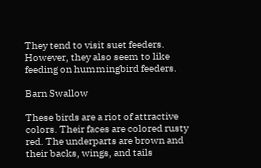They tend to visit suet feeders. However, they also seem to like feeding on hummingbird feeders.

Barn Swallow

These birds are a riot of attractive colors. Their faces are colored rusty red. The underparts are brown and their backs, wings, and tails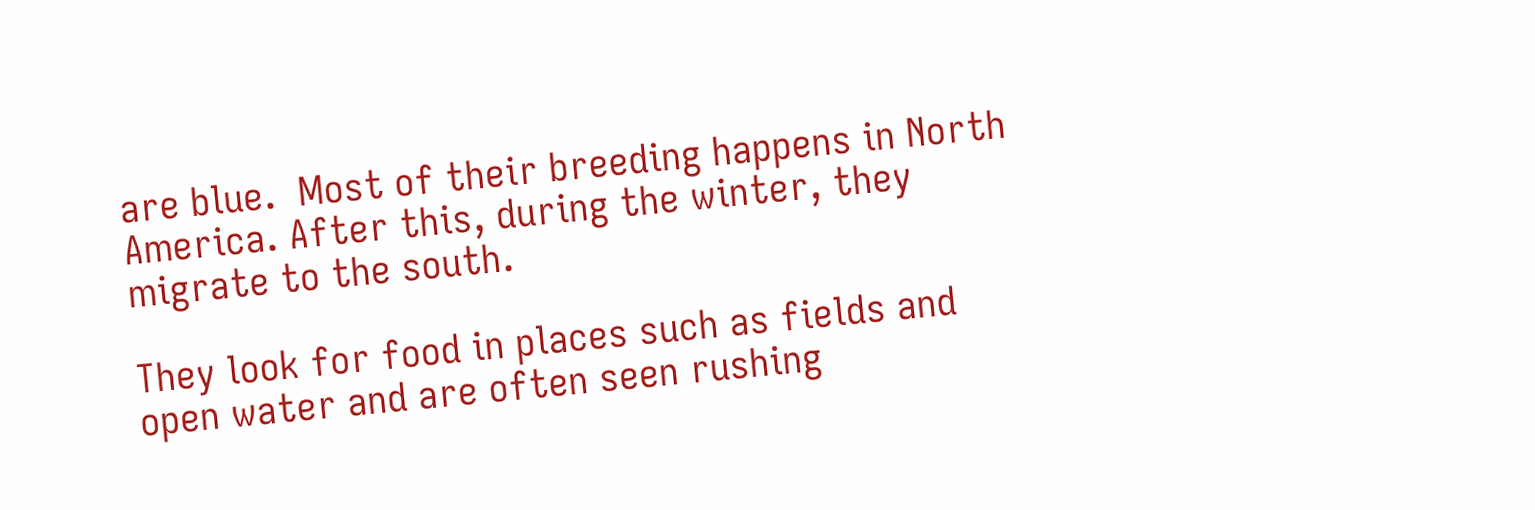are blue.  Most of their breeding happens in North America. After this, during the winter, they migrate to the south.

They look for food in places such as fields and open water and are often seen rushing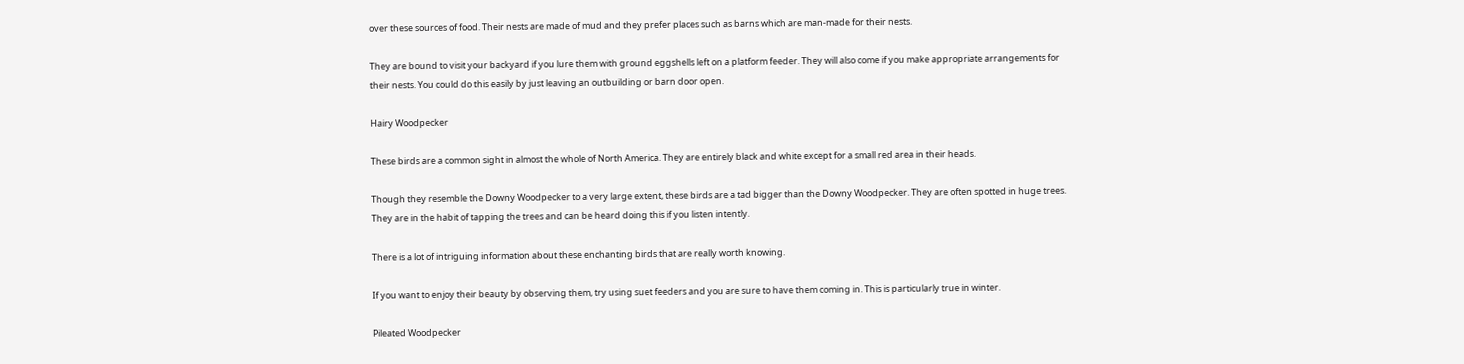over these sources of food. Their nests are made of mud and they prefer places such as barns which are man-made for their nests.

They are bound to visit your backyard if you lure them with ground eggshells left on a platform feeder. They will also come if you make appropriate arrangements for their nests. You could do this easily by just leaving an outbuilding or barn door open.

Hairy Woodpecker

These birds are a common sight in almost the whole of North America. They are entirely black and white except for a small red area in their heads.

Though they resemble the Downy Woodpecker to a very large extent, these birds are a tad bigger than the Downy Woodpecker. They are often spotted in huge trees. They are in the habit of tapping the trees and can be heard doing this if you listen intently.

There is a lot of intriguing information about these enchanting birds that are really worth knowing.

If you want to enjoy their beauty by observing them, try using suet feeders and you are sure to have them coming in. This is particularly true in winter.

Pileated Woodpecker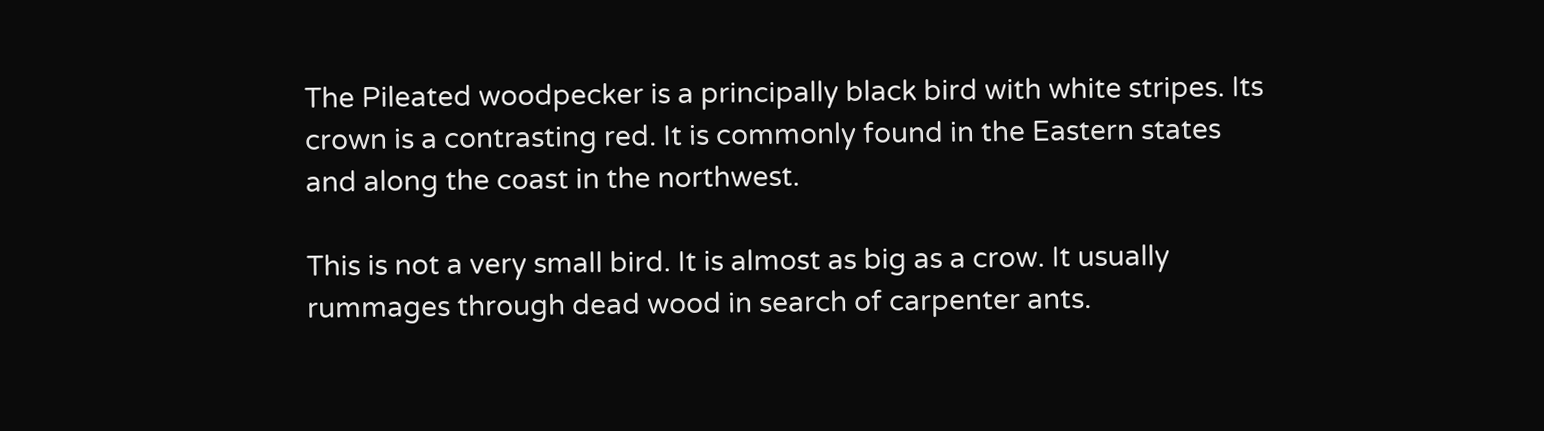The Pileated woodpecker is a principally black bird with white stripes. Its crown is a contrasting red. It is commonly found in the Eastern states and along the coast in the northwest.

This is not a very small bird. It is almost as big as a crow. It usually rummages through dead wood in search of carpenter ants.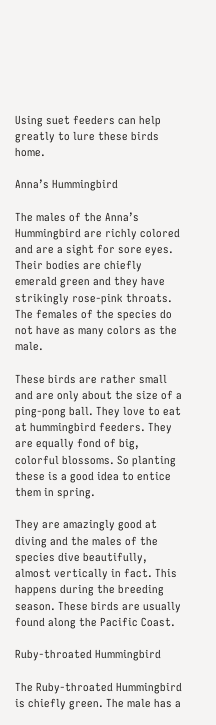Using suet feeders can help greatly to lure these birds home.

Anna’s Hummingbird

The males of the Anna’s Hummingbird are richly colored and are a sight for sore eyes. Their bodies are chiefly emerald green and they have strikingly rose-pink throats. The females of the species do not have as many colors as the male.

These birds are rather small and are only about the size of a ping-pong ball. They love to eat at hummingbird feeders. They are equally fond of big, colorful blossoms. So planting these is a good idea to entice them in spring.

They are amazingly good at diving and the males of the species dive beautifully, almost vertically in fact. This happens during the breeding season. These birds are usually found along the Pacific Coast.

Ruby-throated Hummingbird

The Ruby-throated Hummingbird is chiefly green. The male has a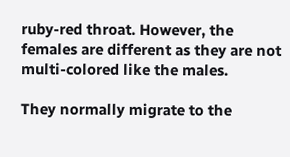ruby-red throat. However, the females are different as they are not multi-colored like the males.

They normally migrate to the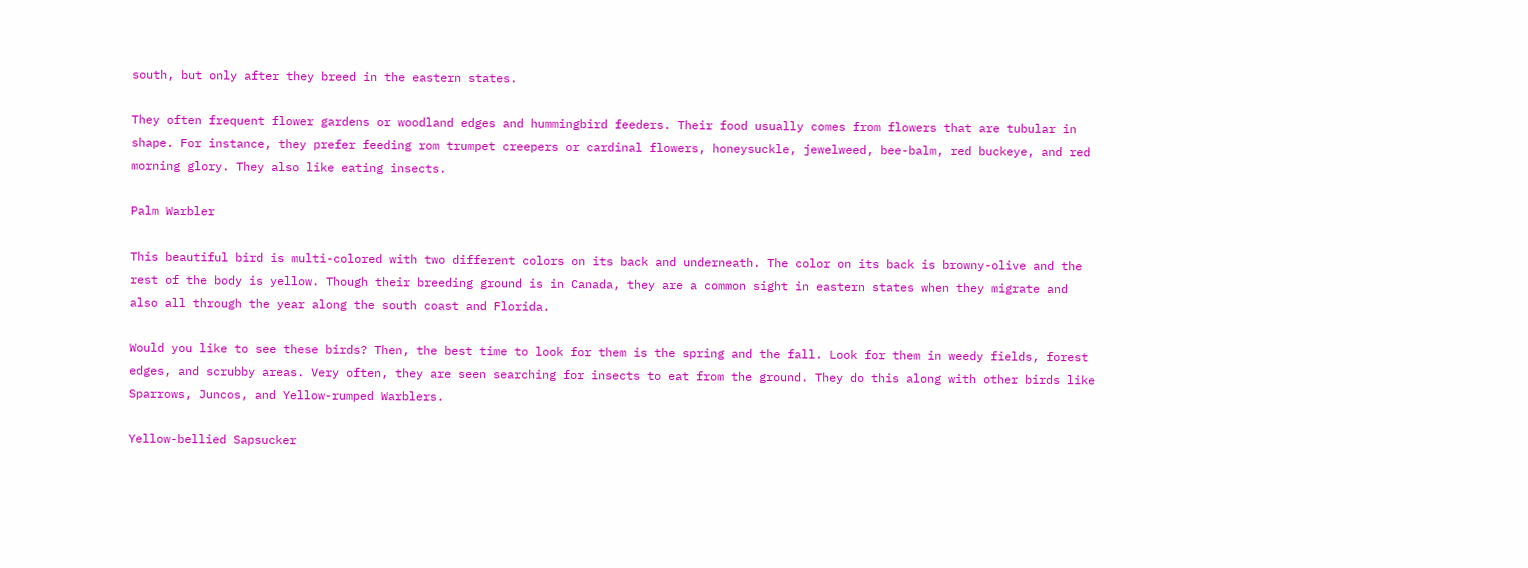south, but only after they breed in the eastern states.

They often frequent flower gardens or woodland edges and hummingbird feeders. Their food usually comes from flowers that are tubular in shape. For instance, they prefer feeding rom trumpet creepers or cardinal flowers, honeysuckle, jewelweed, bee-balm, red buckeye, and red morning glory. They also like eating insects.

Palm Warbler

This beautiful bird is multi-colored with two different colors on its back and underneath. The color on its back is browny-olive and the rest of the body is yellow. Though their breeding ground is in Canada, they are a common sight in eastern states when they migrate and also all through the year along the south coast and Florida.

Would you like to see these birds? Then, the best time to look for them is the spring and the fall. Look for them in weedy fields, forest edges, and scrubby areas. Very often, they are seen searching for insects to eat from the ground. They do this along with other birds like Sparrows, Juncos, and Yellow-rumped Warblers.

Yellow-bellied Sapsucker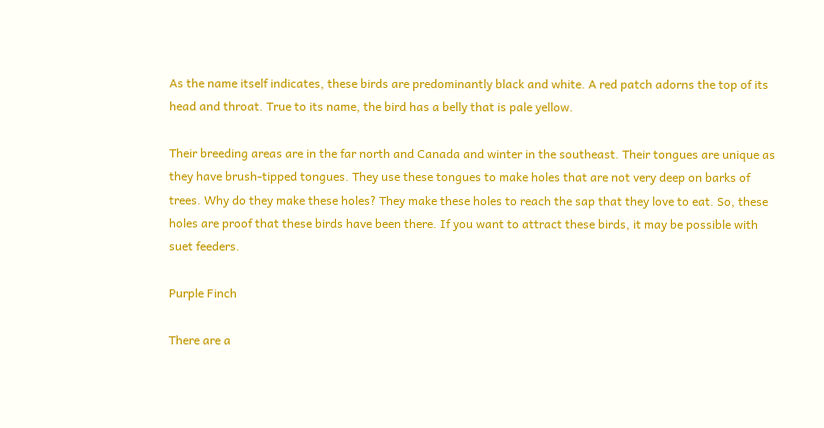As the name itself indicates, these birds are predominantly black and white. A red patch adorns the top of its head and throat. True to its name, the bird has a belly that is pale yellow.

Their breeding areas are in the far north and Canada and winter in the southeast. Their tongues are unique as they have brush-tipped tongues. They use these tongues to make holes that are not very deep on barks of trees. Why do they make these holes? They make these holes to reach the sap that they love to eat. So, these holes are proof that these birds have been there. If you want to attract these birds, it may be possible with suet feeders.

Purple Finch

There are a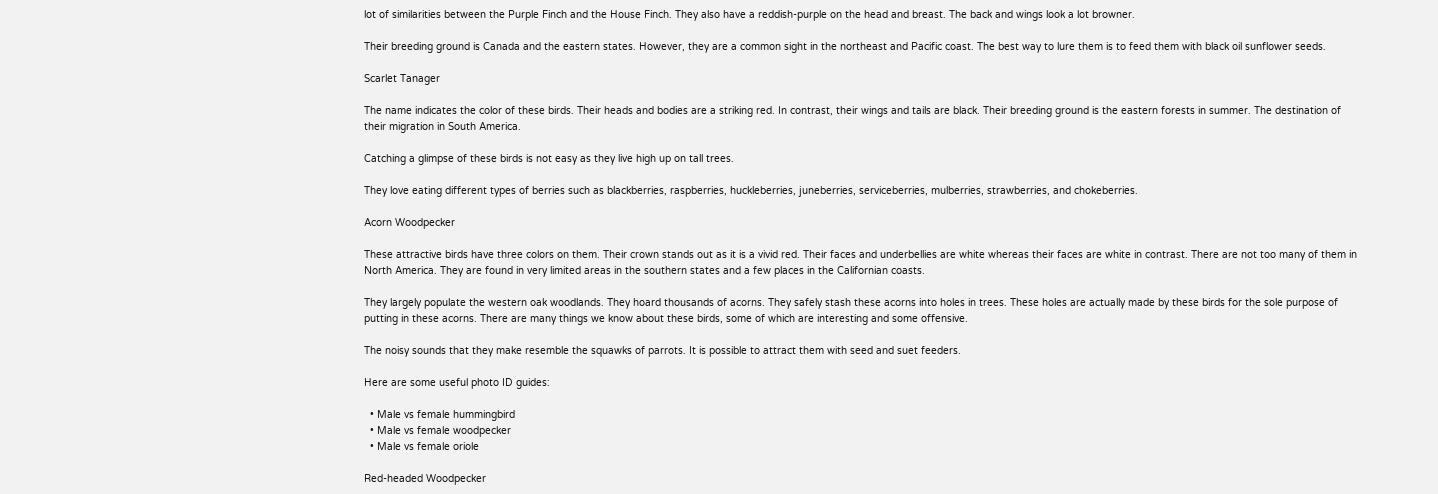lot of similarities between the Purple Finch and the House Finch. They also have a reddish-purple on the head and breast. The back and wings look a lot browner.

Their breeding ground is Canada and the eastern states. However, they are a common sight in the northeast and Pacific coast. The best way to lure them is to feed them with black oil sunflower seeds.

Scarlet Tanager

The name indicates the color of these birds. Their heads and bodies are a striking red. In contrast, their wings and tails are black. Their breeding ground is the eastern forests in summer. The destination of their migration in South America.

Catching a glimpse of these birds is not easy as they live high up on tall trees.

They love eating different types of berries such as blackberries, raspberries, huckleberries, juneberries, serviceberries, mulberries, strawberries, and chokeberries.

Acorn Woodpecker

These attractive birds have three colors on them. Their crown stands out as it is a vivid red. Their faces and underbellies are white whereas their faces are white in contrast. There are not too many of them in North America. They are found in very limited areas in the southern states and a few places in the Californian coasts.

They largely populate the western oak woodlands. They hoard thousands of acorns. They safely stash these acorns into holes in trees. These holes are actually made by these birds for the sole purpose of putting in these acorns. There are many things we know about these birds, some of which are interesting and some offensive.

The noisy sounds that they make resemble the squawks of parrots. It is possible to attract them with seed and suet feeders.

Here are some useful photo ID guides:

  • Male vs female hummingbird
  • Male vs female woodpecker
  • Male vs female oriole

Red-headed Woodpecker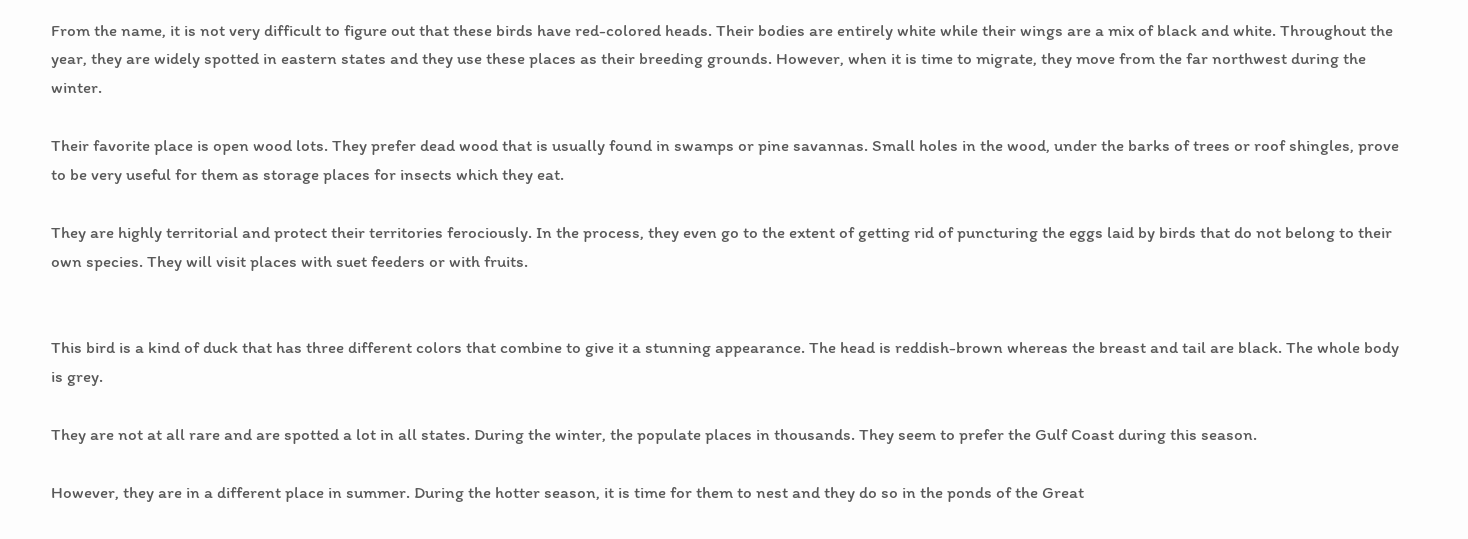From the name, it is not very difficult to figure out that these birds have red-colored heads. Their bodies are entirely white while their wings are a mix of black and white. Throughout the year, they are widely spotted in eastern states and they use these places as their breeding grounds. However, when it is time to migrate, they move from the far northwest during the winter.

Their favorite place is open wood lots. They prefer dead wood that is usually found in swamps or pine savannas. Small holes in the wood, under the barks of trees or roof shingles, prove to be very useful for them as storage places for insects which they eat.

They are highly territorial and protect their territories ferociously. In the process, they even go to the extent of getting rid of puncturing the eggs laid by birds that do not belong to their own species. They will visit places with suet feeders or with fruits.


This bird is a kind of duck that has three different colors that combine to give it a stunning appearance. The head is reddish-brown whereas the breast and tail are black. The whole body is grey.

They are not at all rare and are spotted a lot in all states. During the winter, the populate places in thousands. They seem to prefer the Gulf Coast during this season.

However, they are in a different place in summer. During the hotter season, it is time for them to nest and they do so in the ponds of the Great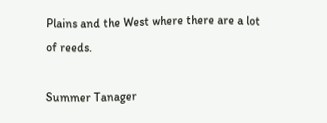Plains and the West where there are a lot of reeds.

Summer Tanager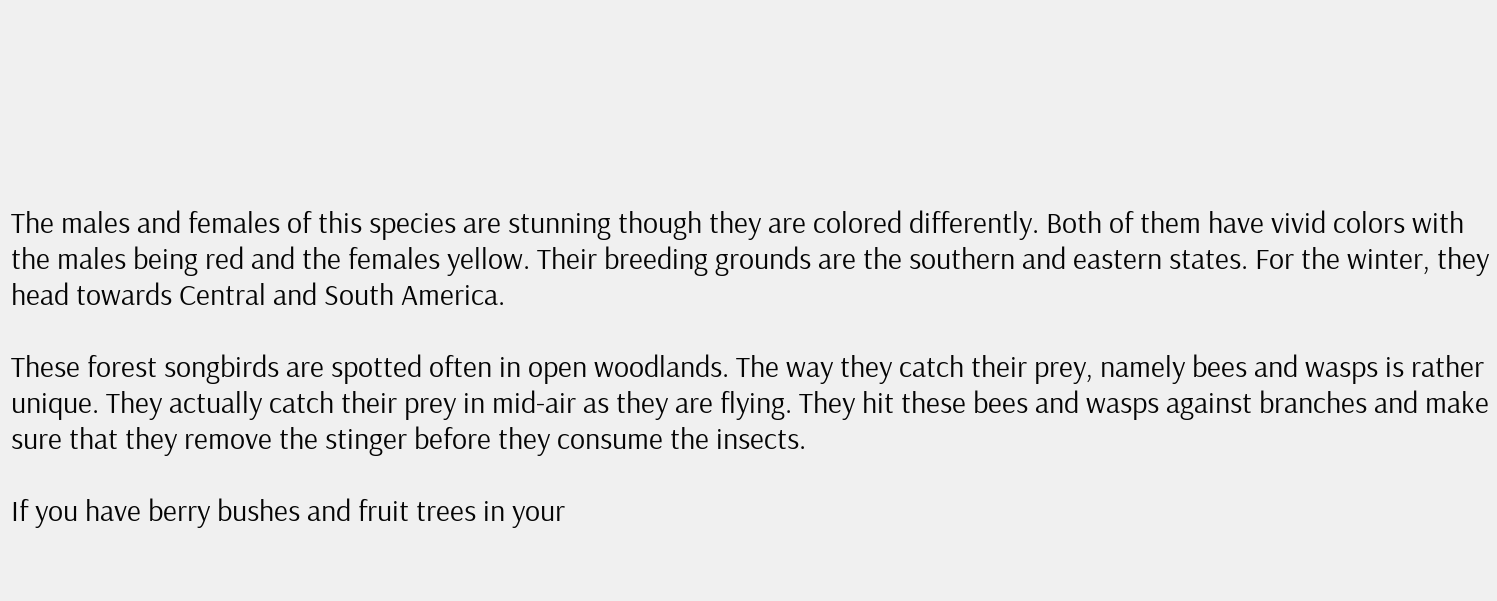The males and females of this species are stunning though they are colored differently. Both of them have vivid colors with the males being red and the females yellow. Their breeding grounds are the southern and eastern states. For the winter, they head towards Central and South America.

These forest songbirds are spotted often in open woodlands. The way they catch their prey, namely bees and wasps is rather unique. They actually catch their prey in mid-air as they are flying. They hit these bees and wasps against branches and make sure that they remove the stinger before they consume the insects.

If you have berry bushes and fruit trees in your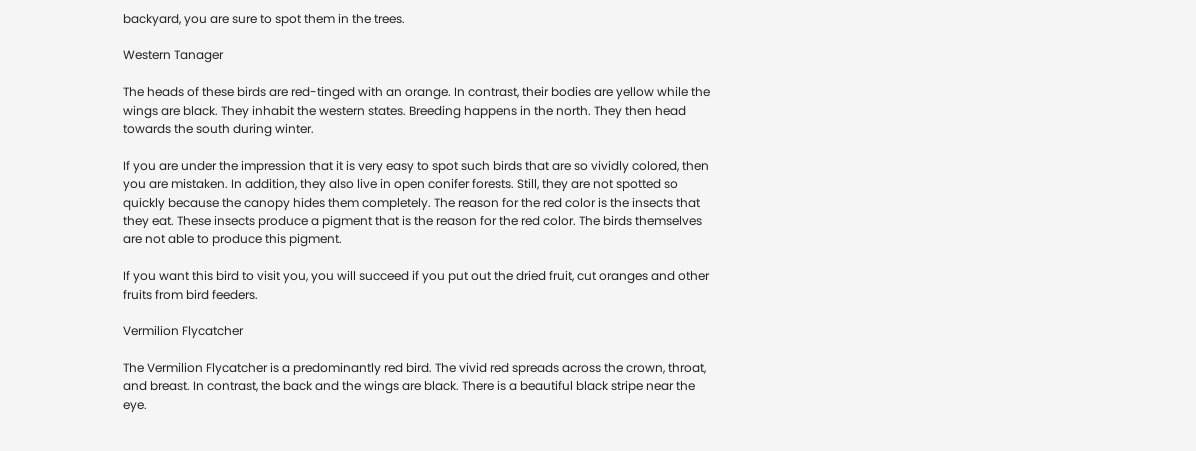backyard, you are sure to spot them in the trees.

Western Tanager

The heads of these birds are red-tinged with an orange. In contrast, their bodies are yellow while the wings are black. They inhabit the western states. Breeding happens in the north. They then head towards the south during winter.

If you are under the impression that it is very easy to spot such birds that are so vividly colored, then you are mistaken. In addition, they also live in open conifer forests. Still, they are not spotted so quickly because the canopy hides them completely. The reason for the red color is the insects that they eat. These insects produce a pigment that is the reason for the red color. The birds themselves are not able to produce this pigment.

If you want this bird to visit you, you will succeed if you put out the dried fruit, cut oranges and other fruits from bird feeders.

Vermilion Flycatcher

The Vermilion Flycatcher is a predominantly red bird. The vivid red spreads across the crown, throat, and breast. In contrast, the back and the wings are black. There is a beautiful black stripe near the eye.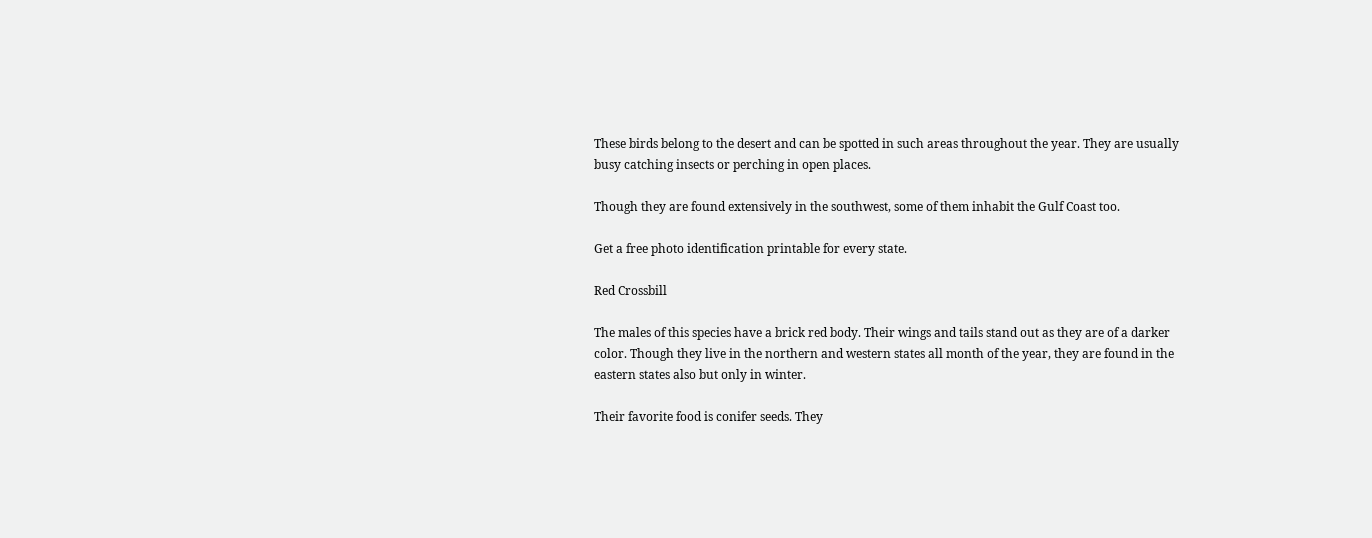These birds belong to the desert and can be spotted in such areas throughout the year. They are usually busy catching insects or perching in open places.

Though they are found extensively in the southwest, some of them inhabit the Gulf Coast too.

Get a free photo identification printable for every state.

Red Crossbill

The males of this species have a brick red body. Their wings and tails stand out as they are of a darker color. Though they live in the northern and western states all month of the year, they are found in the eastern states also but only in winter.

Their favorite food is conifer seeds. They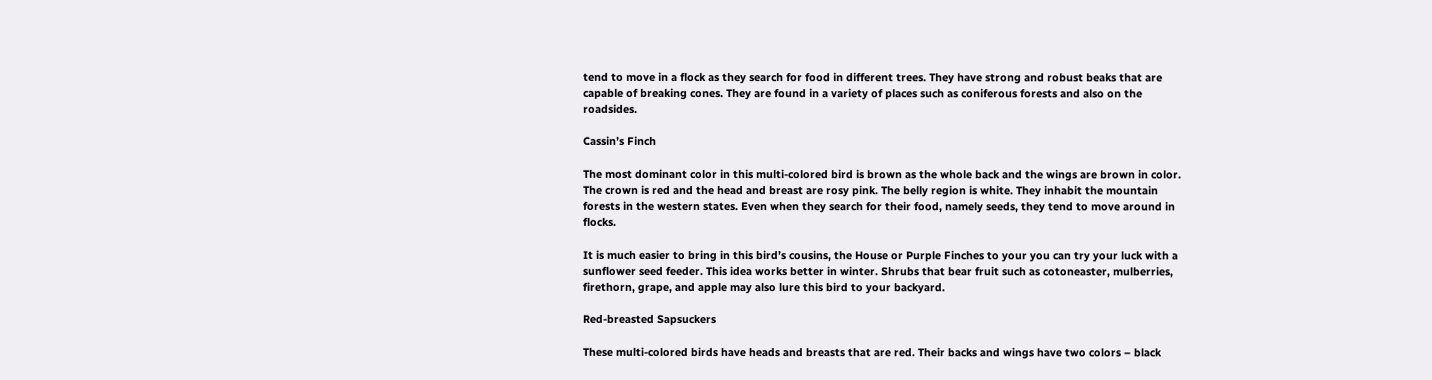tend to move in a flock as they search for food in different trees. They have strong and robust beaks that are capable of breaking cones. They are found in a variety of places such as coniferous forests and also on the roadsides.

Cassin’s Finch

The most dominant color in this multi-colored bird is brown as the whole back and the wings are brown in color. The crown is red and the head and breast are rosy pink. The belly region is white. They inhabit the mountain forests in the western states. Even when they search for their food, namely seeds, they tend to move around in flocks.

It is much easier to bring in this bird’s cousins, the House or Purple Finches to your you can try your luck with a sunflower seed feeder. This idea works better in winter. Shrubs that bear fruit such as cotoneaster, mulberries, firethorn, grape, and apple may also lure this bird to your backyard.

Red-breasted Sapsuckers

These multi-colored birds have heads and breasts that are red. Their backs and wings have two colors – black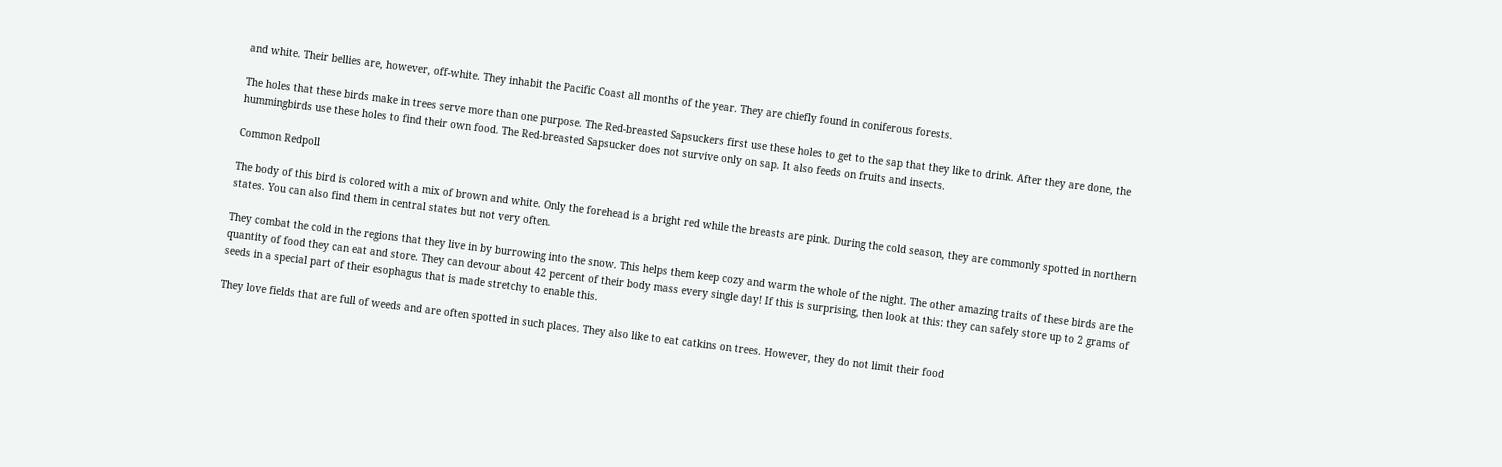and white. Their bellies are, however, off-white. They inhabit the Pacific Coast all months of the year. They are chiefly found in coniferous forests.

The holes that these birds make in trees serve more than one purpose. The Red-breasted Sapsuckers first use these holes to get to the sap that they like to drink. After they are done, the hummingbirds use these holes to find their own food. The Red-breasted Sapsucker does not survive only on sap. It also feeds on fruits and insects.

Common Redpoll

The body of this bird is colored with a mix of brown and white. Only the forehead is a bright red while the breasts are pink. During the cold season, they are commonly spotted in northern states. You can also find them in central states but not very often.

They combat the cold in the regions that they live in by burrowing into the snow. This helps them keep cozy and warm the whole of the night. The other amazing traits of these birds are the quantity of food they can eat and store. They can devour about 42 percent of their body mass every single day! If this is surprising, then look at this: they can safely store up to 2 grams of seeds in a special part of their esophagus that is made stretchy to enable this.

They love fields that are full of weeds and are often spotted in such places. They also like to eat catkins on trees. However, they do not limit their food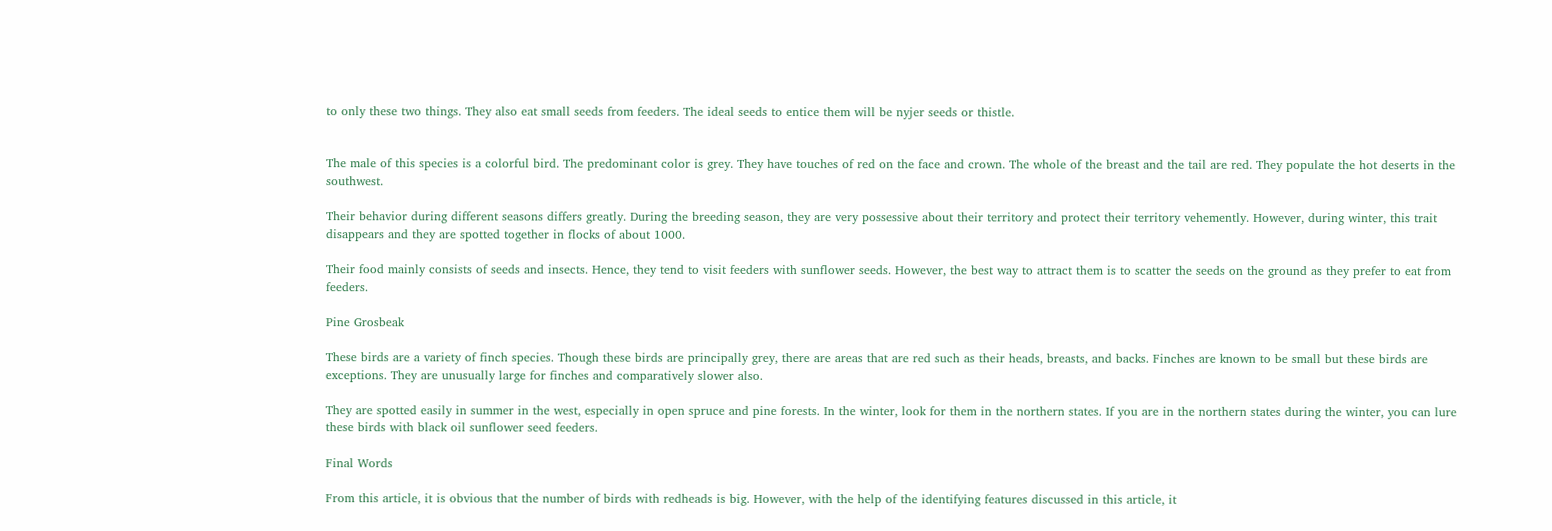to only these two things. They also eat small seeds from feeders. The ideal seeds to entice them will be nyjer seeds or thistle.


The male of this species is a colorful bird. The predominant color is grey. They have touches of red on the face and crown. The whole of the breast and the tail are red. They populate the hot deserts in the southwest.

Their behavior during different seasons differs greatly. During the breeding season, they are very possessive about their territory and protect their territory vehemently. However, during winter, this trait disappears and they are spotted together in flocks of about 1000.

Their food mainly consists of seeds and insects. Hence, they tend to visit feeders with sunflower seeds. However, the best way to attract them is to scatter the seeds on the ground as they prefer to eat from feeders.

Pine Grosbeak

These birds are a variety of finch species. Though these birds are principally grey, there are areas that are red such as their heads, breasts, and backs. Finches are known to be small but these birds are exceptions. They are unusually large for finches and comparatively slower also.

They are spotted easily in summer in the west, especially in open spruce and pine forests. In the winter, look for them in the northern states. If you are in the northern states during the winter, you can lure these birds with black oil sunflower seed feeders.

Final Words

From this article, it is obvious that the number of birds with redheads is big. However, with the help of the identifying features discussed in this article, it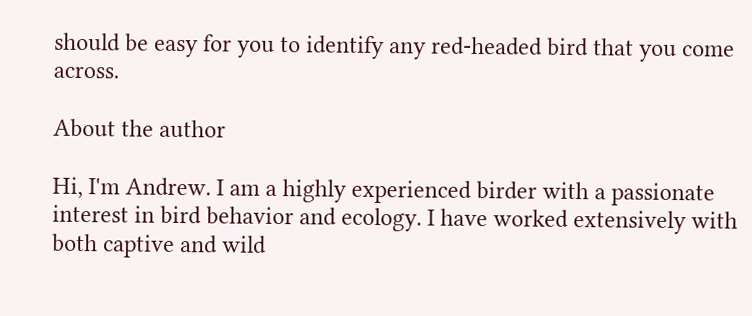should be easy for you to identify any red-headed bird that you come across.

About the author

Hi, I'm Andrew. I am a highly experienced birder with a passionate interest in bird behavior and ecology. I have worked extensively with both captive and wild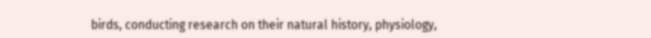birds, conducting research on their natural history, physiology,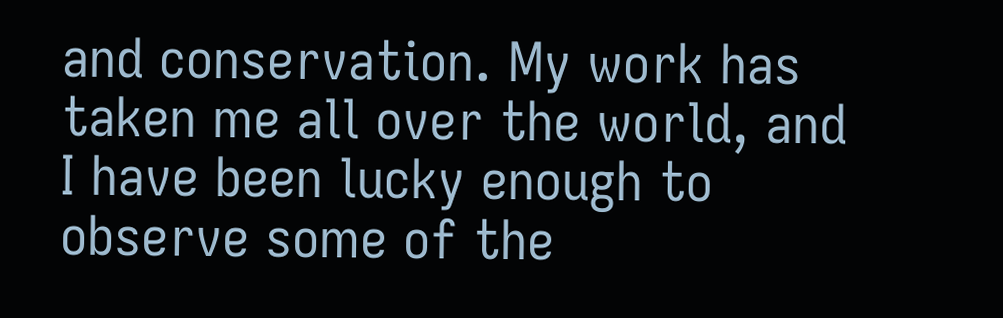and conservation. My work has taken me all over the world, and I have been lucky enough to observe some of the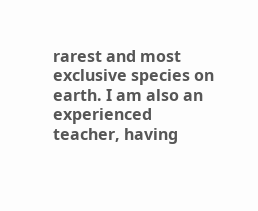rarest and most exclusive species on earth. I am also an experienced teacher, having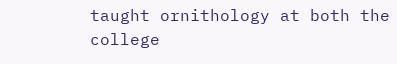taught ornithology at both the college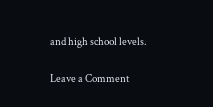and high school levels.

Leave a Comment